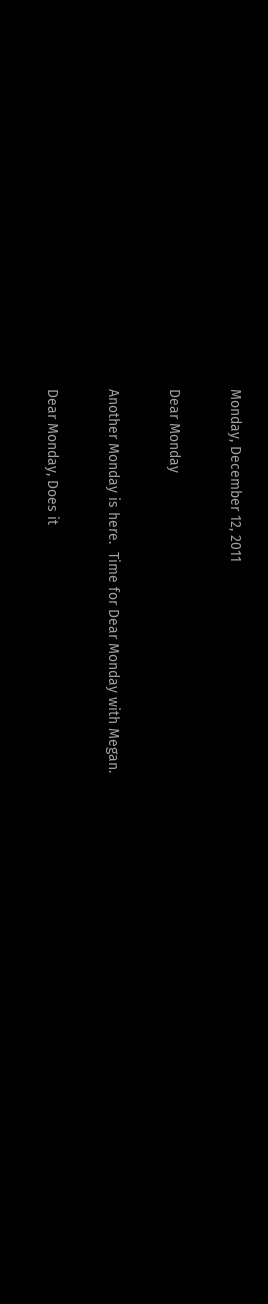Monday, December 12, 2011

Dear Monday

Another Monday is here.  Time for Dear Monday with Megan.

Dear Monday, Does it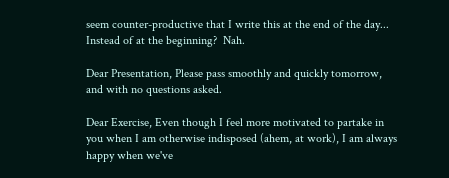seem counter-productive that I write this at the end of the day... Instead of at the beginning?  Nah.

Dear Presentation, Please pass smoothly and quickly tomorrow, and with no questions asked.

Dear Exercise, Even though I feel more motivated to partake in you when I am otherwise indisposed (ahem, at work), I am always happy when we've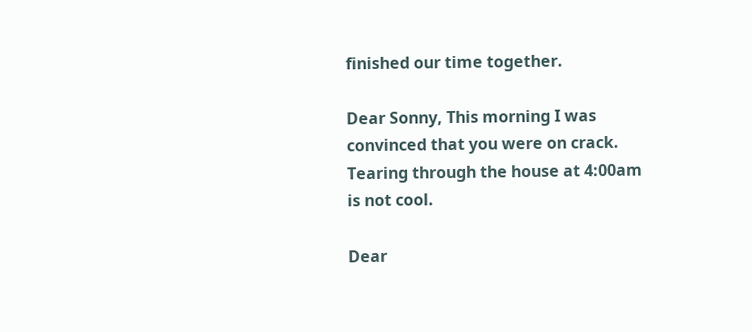finished our time together.

Dear Sonny, This morning I was convinced that you were on crack.  Tearing through the house at 4:00am is not cool.

Dear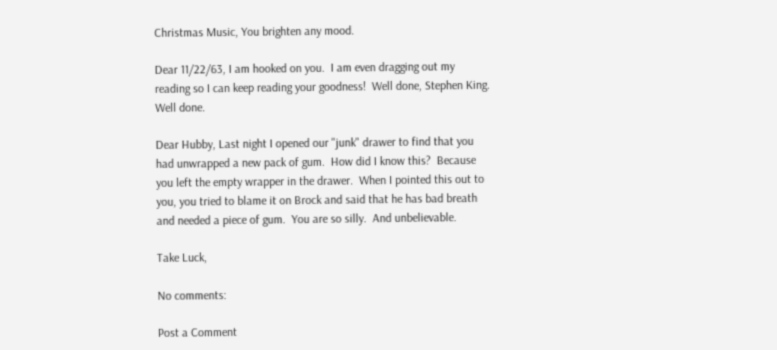Christmas Music, You brighten any mood.

Dear 11/22/63, I am hooked on you.  I am even dragging out my reading so I can keep reading your goodness!  Well done, Stephen King.  Well done.

Dear Hubby, Last night I opened our "junk" drawer to find that you had unwrapped a new pack of gum.  How did I know this?  Because you left the empty wrapper in the drawer.  When I pointed this out to you, you tried to blame it on Brock and said that he has bad breath and needed a piece of gum.  You are so silly.  And unbelievable.

Take Luck,

No comments:

Post a Comment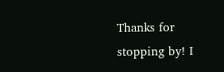Thanks for stopping by! I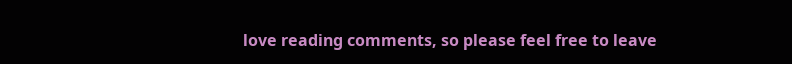love reading comments, so please feel free to leave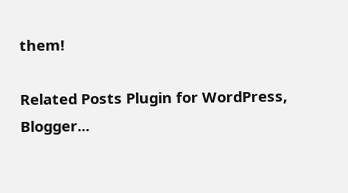them!

Related Posts Plugin for WordPress, Blogger...